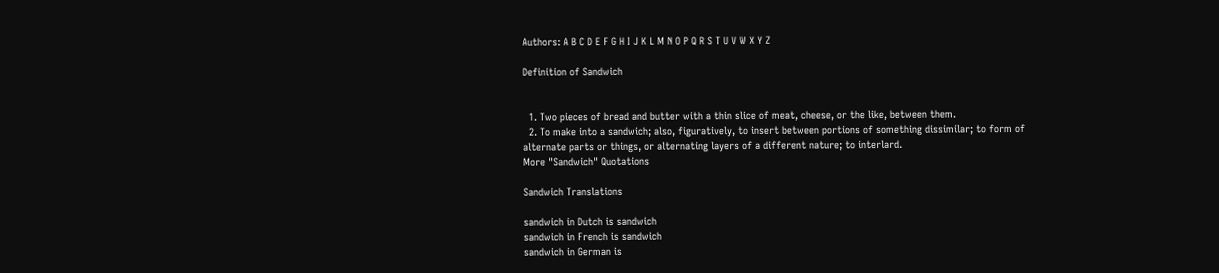Authors: A B C D E F G H I J K L M N O P Q R S T U V W X Y Z

Definition of Sandwich


  1. Two pieces of bread and butter with a thin slice of meat, cheese, or the like, between them.
  2. To make into a sandwich; also, figuratively, to insert between portions of something dissimilar; to form of alternate parts or things, or alternating layers of a different nature; to interlard.
More "Sandwich" Quotations

Sandwich Translations

sandwich in Dutch is sandwich
sandwich in French is sandwich
sandwich in German is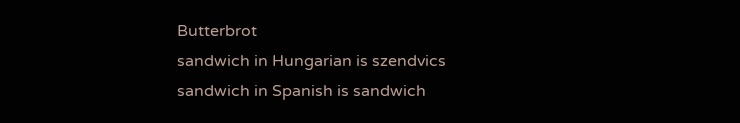Butterbrot
sandwich in Hungarian is szendvics
sandwich in Spanish is sandwich